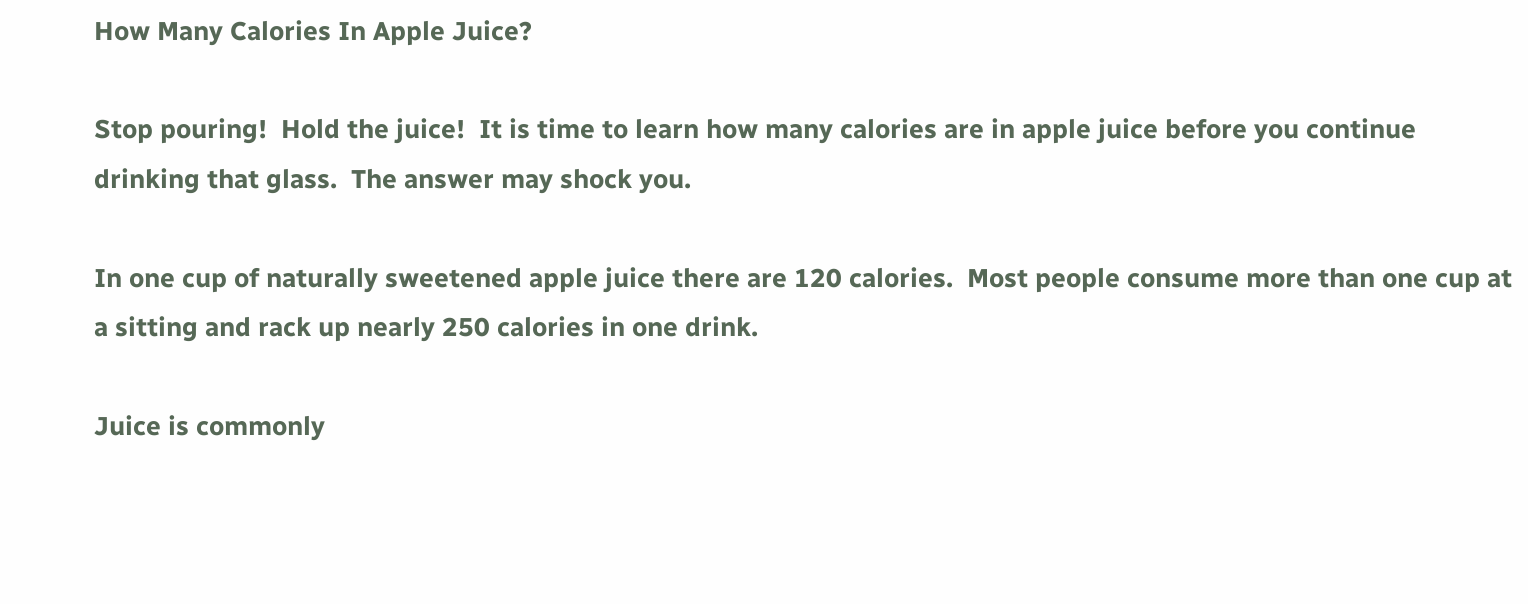How Many Calories In Apple Juice?

Stop pouring!  Hold the juice!  It is time to learn how many calories are in apple juice before you continue drinking that glass.  The answer may shock you.

In one cup of naturally sweetened apple juice there are 120 calories.  Most people consume more than one cup at a sitting and rack up nearly 250 calories in one drink.

Juice is commonly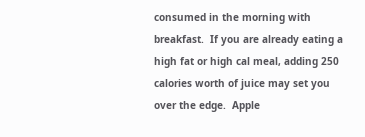consumed in the morning with breakfast.  If you are already eating a high fat or high cal meal, adding 250 calories worth of juice may set you over the edge.  Apple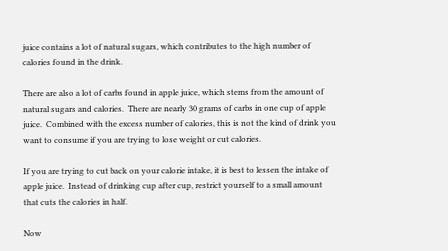juice contains a lot of natural sugars, which contributes to the high number of calories found in the drink.

There are also a lot of carbs found in apple juice, which stems from the amount of natural sugars and calories.  There are nearly 30 grams of carbs in one cup of apple juice.  Combined with the excess number of calories, this is not the kind of drink you want to consume if you are trying to lose weight or cut calories.

If you are trying to cut back on your calorie intake, it is best to lessen the intake of apple juice.  Instead of drinking cup after cup, restrict yourself to a small amount that cuts the calories in half.

Now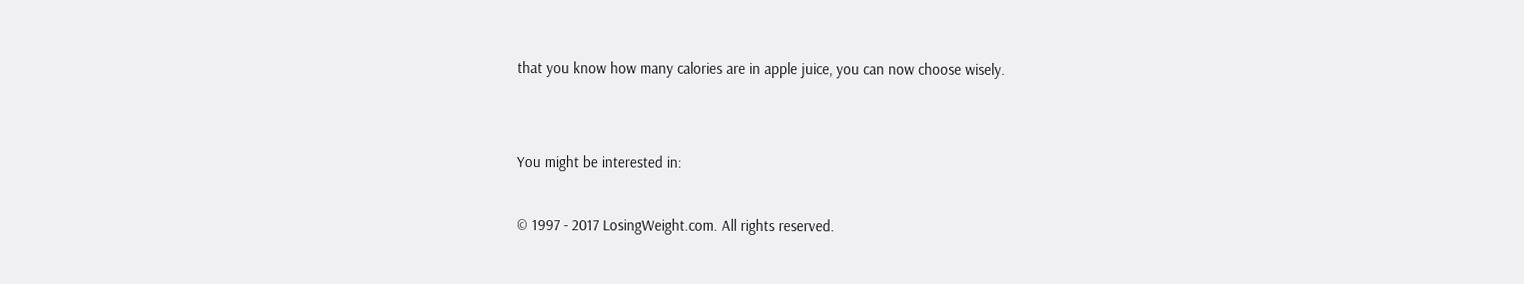that you know how many calories are in apple juice, you can now choose wisely.


You might be interested in:

© 1997 - 2017 LosingWeight.com. All rights reserved.